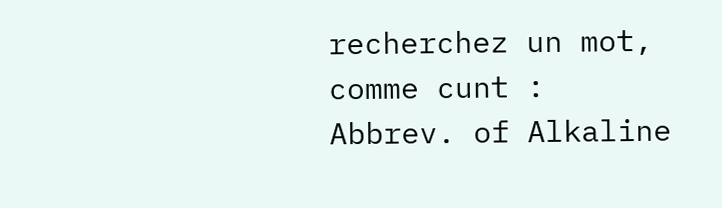recherchez un mot, comme cunt :
Abbrev. of Alkaline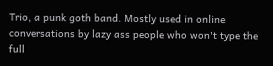Trio, a punk goth band. Mostly used in online conversations by lazy ass people who won't type the full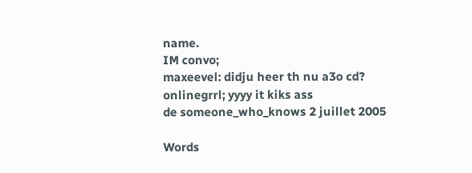name.
IM convo;
maxeevel: didju heer th nu a3o cd?
onlinegrrl; yyyy it kiks ass
de someone_who_knows 2 juillet 2005

Words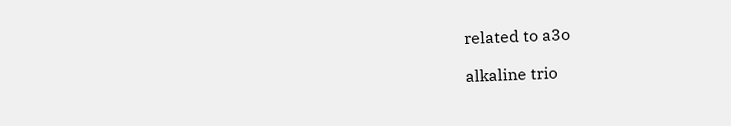related to a3o

alkaline trio